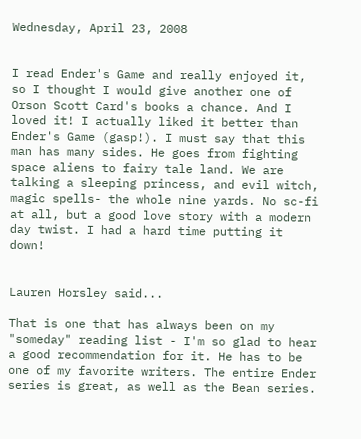Wednesday, April 23, 2008


I read Ender's Game and really enjoyed it, so I thought I would give another one of Orson Scott Card's books a chance. And I loved it! I actually liked it better than Ender's Game (gasp!). I must say that this man has many sides. He goes from fighting space aliens to fairy tale land. We are talking a sleeping princess, and evil witch, magic spells- the whole nine yards. No sc-fi at all, but a good love story with a modern day twist. I had a hard time putting it down!


Lauren Horsley said...

That is one that has always been on my "someday" reading list - I'm so glad to hear a good recommendation for it. He has to be one of my favorite writers. The entire Ender series is great, as well as the Bean series.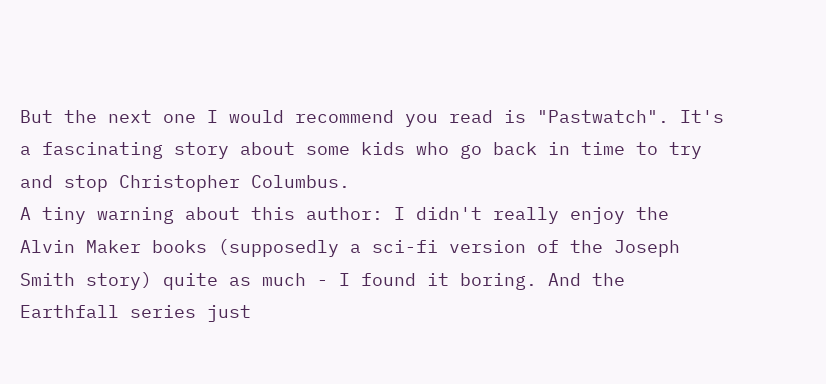But the next one I would recommend you read is "Pastwatch". It's a fascinating story about some kids who go back in time to try and stop Christopher Columbus.
A tiny warning about this author: I didn't really enjoy the Alvin Maker books (supposedly a sci-fi version of the Joseph Smith story) quite as much - I found it boring. And the Earthfall series just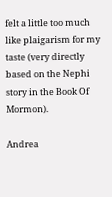felt a little too much like plaigarism for my taste (very directly based on the Nephi story in the Book Of Mormon).

Andrea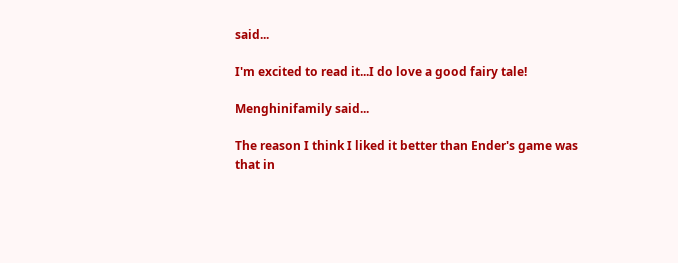said...

I'm excited to read it...I do love a good fairy tale!

Menghinifamily said...

The reason I think I liked it better than Ender's game was that in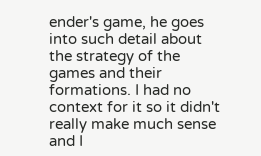ender's game, he goes into such detail about the strategy of the games and their formations. I had no context for it so it didn't really make much sense and I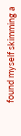found myself skimming a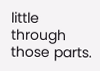little through those parts.